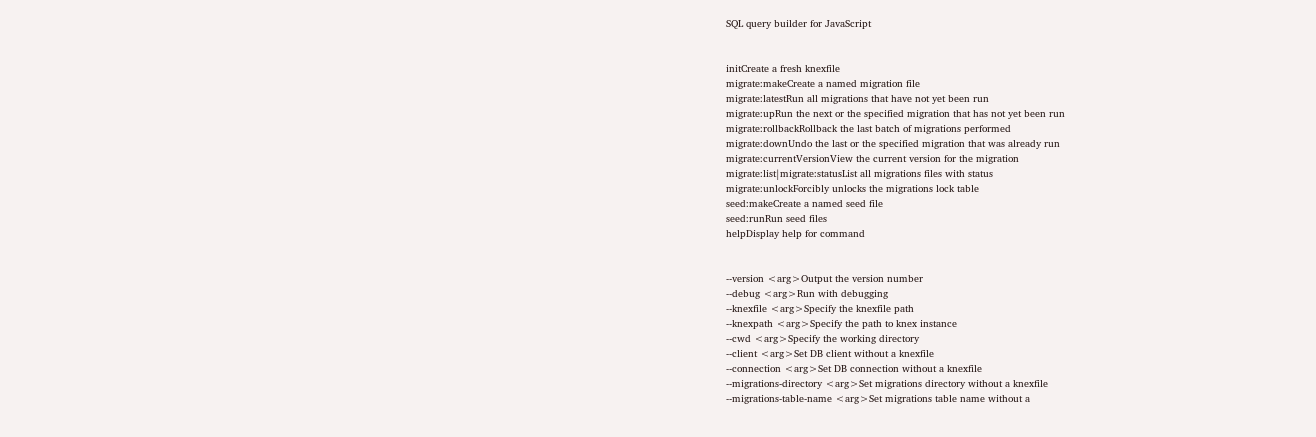SQL query builder for JavaScript


initCreate a fresh knexfile
migrate:makeCreate a named migration file
migrate:latestRun all migrations that have not yet been run
migrate:upRun the next or the specified migration that has not yet been run
migrate:rollbackRollback the last batch of migrations performed
migrate:downUndo the last or the specified migration that was already run
migrate:currentVersionView the current version for the migration
migrate:list|migrate:statusList all migrations files with status
migrate:unlockForcibly unlocks the migrations lock table
seed:makeCreate a named seed file
seed:runRun seed files
helpDisplay help for command


--version <arg>Output the version number
--debug <arg>Run with debugging
--knexfile <arg>Specify the knexfile path
--knexpath <arg>Specify the path to knex instance
--cwd <arg>Specify the working directory
--client <arg>Set DB client without a knexfile
--connection <arg>Set DB connection without a knexfile
--migrations-directory <arg>Set migrations directory without a knexfile
--migrations-table-name <arg>Set migrations table name without a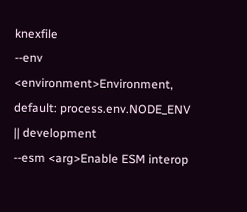knexfile
--env <environment>Environment, default: process.env.NODE_ENV || development
--esm <arg>Enable ESM interop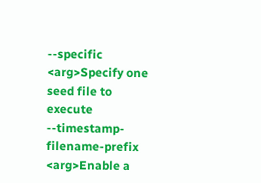--specific <arg>Specify one seed file to execute
--timestamp-filename-prefix <arg>Enable a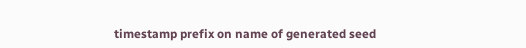timestamp prefix on name of generated seed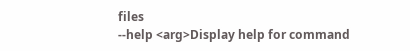files
--help <arg>Display help for command